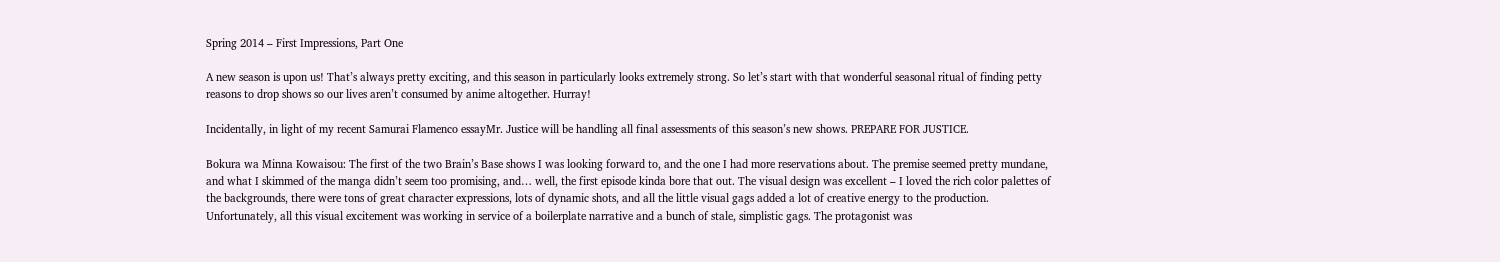Spring 2014 – First Impressions, Part One

A new season is upon us! That’s always pretty exciting, and this season in particularly looks extremely strong. So let’s start with that wonderful seasonal ritual of finding petty reasons to drop shows so our lives aren’t consumed by anime altogether. Hurray!

Incidentally, in light of my recent Samurai Flamenco essayMr. Justice will be handling all final assessments of this season’s new shows. PREPARE FOR JUSTICE.

Bokura wa Minna Kowaisou: The first of the two Brain’s Base shows I was looking forward to, and the one I had more reservations about. The premise seemed pretty mundane, and what I skimmed of the manga didn’t seem too promising, and… well, the first episode kinda bore that out. The visual design was excellent – I loved the rich color palettes of the backgrounds, there were tons of great character expressions, lots of dynamic shots, and all the little visual gags added a lot of creative energy to the production. Unfortunately, all this visual excitement was working in service of a boilerplate narrative and a bunch of stale, simplistic gags. The protagonist was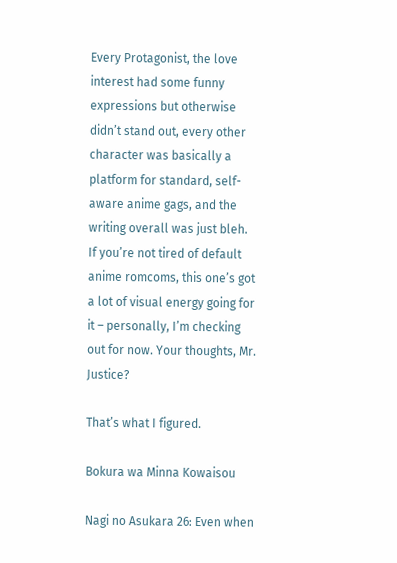Every Protagonist, the love interest had some funny expressions but otherwise didn’t stand out, every other character was basically a platform for standard, self-aware anime gags, and the writing overall was just bleh. If you’re not tired of default anime romcoms, this one’s got a lot of visual energy going for it – personally, I’m checking out for now. Your thoughts, Mr. Justice?

That’s what I figured.

Bokura wa Minna Kowaisou

Nagi no Asukara 26: Even when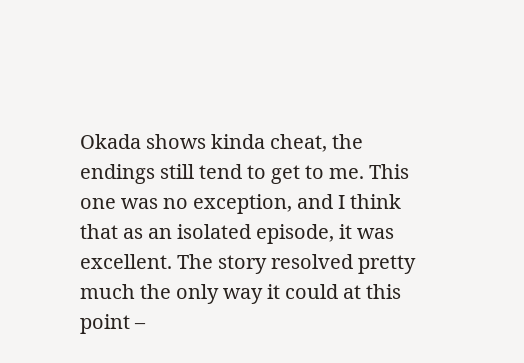Okada shows kinda cheat, the endings still tend to get to me. This one was no exception, and I think that as an isolated episode, it was excellent. The story resolved pretty much the only way it could at this point –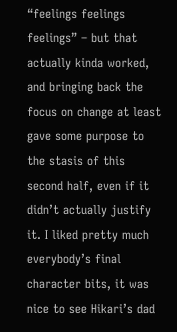“feelings feelings feelings” – but that actually kinda worked, and bringing back the focus on change at least gave some purpose to the stasis of this second half, even if it didn’t actually justify it. I liked pretty much everybody’s final character bits, it was nice to see Hikari’s dad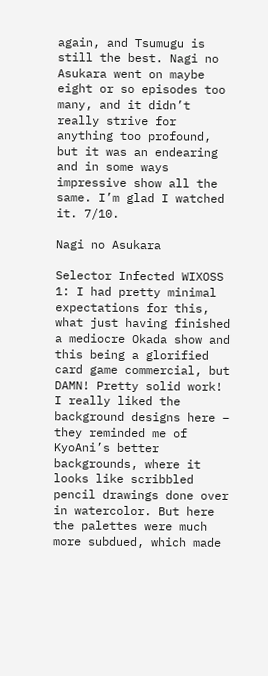again, and Tsumugu is still the best. Nagi no Asukara went on maybe eight or so episodes too many, and it didn’t really strive for anything too profound, but it was an endearing and in some ways impressive show all the same. I’m glad I watched it. 7/10.

Nagi no Asukara

Selector Infected WIXOSS 1: I had pretty minimal expectations for this, what just having finished a mediocre Okada show and this being a glorified card game commercial, but DAMN! Pretty solid work! I really liked the background designs here – they reminded me of KyoAni’s better backgrounds, where it looks like scribbled pencil drawings done over in watercolor. But here the palettes were much more subdued, which made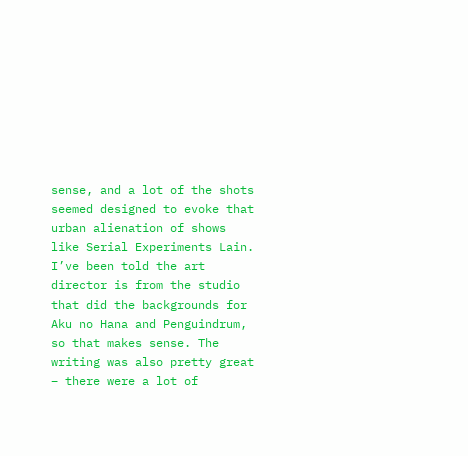sense, and a lot of the shots seemed designed to evoke that urban alienation of shows like Serial Experiments Lain. I’ve been told the art director is from the studio that did the backgrounds for Aku no Hana and Penguindrum, so that makes sense. The writing was also pretty great – there were a lot of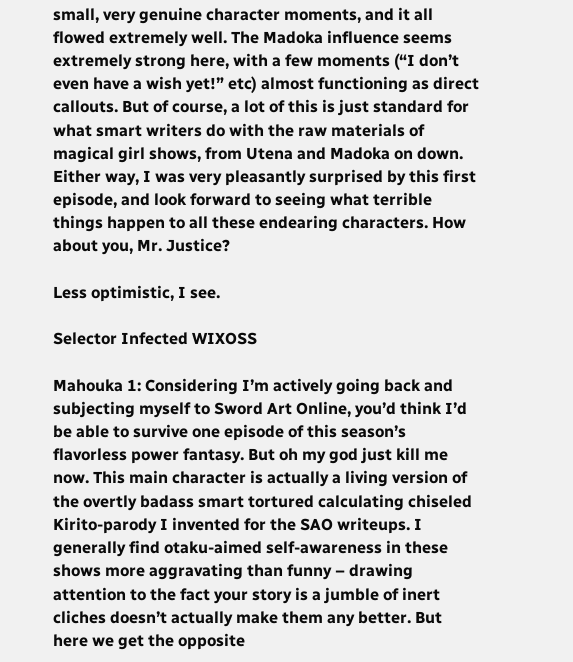small, very genuine character moments, and it all flowed extremely well. The Madoka influence seems extremely strong here, with a few moments (“I don’t even have a wish yet!” etc) almost functioning as direct callouts. But of course, a lot of this is just standard for what smart writers do with the raw materials of magical girl shows, from Utena and Madoka on down. Either way, I was very pleasantly surprised by this first episode, and look forward to seeing what terrible things happen to all these endearing characters. How about you, Mr. Justice?

Less optimistic, I see.

Selector Infected WIXOSS

Mahouka 1: Considering I’m actively going back and subjecting myself to Sword Art Online, you’d think I’d be able to survive one episode of this season’s flavorless power fantasy. But oh my god just kill me now. This main character is actually a living version of the overtly badass smart tortured calculating chiseled Kirito-parody I invented for the SAO writeups. I generally find otaku-aimed self-awareness in these shows more aggravating than funny – drawing attention to the fact your story is a jumble of inert cliches doesn’t actually make them any better. But here we get the opposite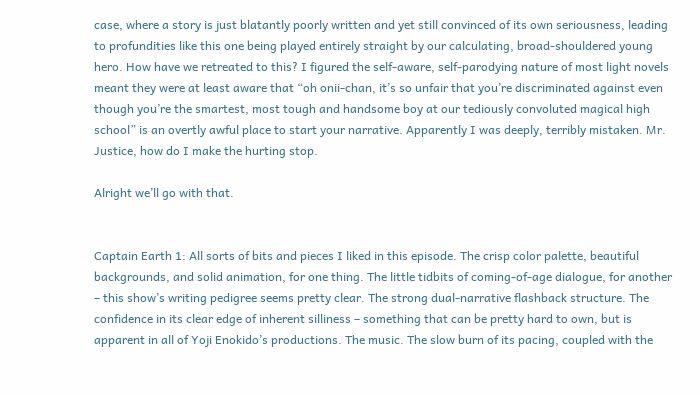case, where a story is just blatantly poorly written and yet still convinced of its own seriousness, leading to profundities like this one being played entirely straight by our calculating, broad-shouldered young hero. How have we retreated to this? I figured the self-aware, self-parodying nature of most light novels meant they were at least aware that “oh onii-chan, it’s so unfair that you’re discriminated against even though you’re the smartest, most tough and handsome boy at our tediously convoluted magical high school” is an overtly awful place to start your narrative. Apparently I was deeply, terribly mistaken. Mr. Justice, how do I make the hurting stop.

Alright we’ll go with that.


Captain Earth 1: All sorts of bits and pieces I liked in this episode. The crisp color palette, beautiful backgrounds, and solid animation, for one thing. The little tidbits of coming-of-age dialogue, for another – this show’s writing pedigree seems pretty clear. The strong dual-narrative flashback structure. The confidence in its clear edge of inherent silliness – something that can be pretty hard to own, but is apparent in all of Yoji Enokido’s productions. The music. The slow burn of its pacing, coupled with the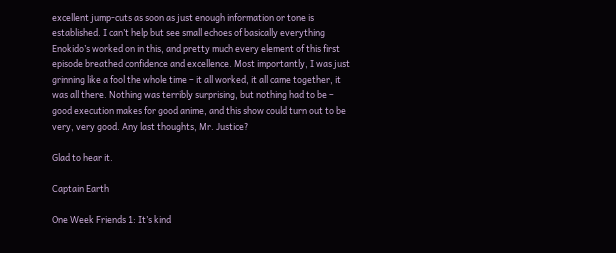excellent jump-cuts as soon as just enough information or tone is established. I can’t help but see small echoes of basically everything Enokido’s worked on in this, and pretty much every element of this first episode breathed confidence and excellence. Most importantly, I was just grinning like a fool the whole time – it all worked, it all came together, it was all there. Nothing was terribly surprising, but nothing had to be – good execution makes for good anime, and this show could turn out to be very, very good. Any last thoughts, Mr. Justice?

Glad to hear it.

Captain Earth

One Week Friends 1: It’s kind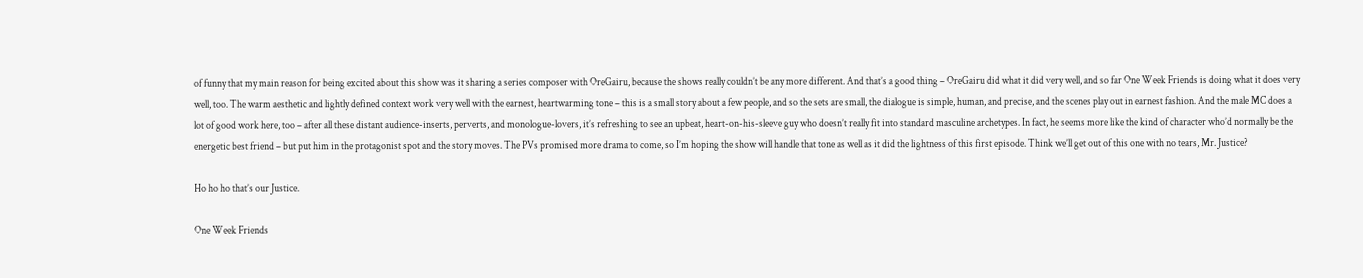of funny that my main reason for being excited about this show was it sharing a series composer with OreGairu, because the shows really couldn’t be any more different. And that’s a good thing – OreGairu did what it did very well, and so far One Week Friends is doing what it does very well, too. The warm aesthetic and lightly defined context work very well with the earnest, heartwarming tone – this is a small story about a few people, and so the sets are small, the dialogue is simple, human, and precise, and the scenes play out in earnest fashion. And the male MC does a lot of good work here, too – after all these distant audience-inserts, perverts, and monologue-lovers, it’s refreshing to see an upbeat, heart-on-his-sleeve guy who doesn’t really fit into standard masculine archetypes. In fact, he seems more like the kind of character who’d normally be the energetic best friend – but put him in the protagonist spot and the story moves. The PVs promised more drama to come, so I’m hoping the show will handle that tone as well as it did the lightness of this first episode. Think we’ll get out of this one with no tears, Mr. Justice?

Ho ho ho that’s our Justice.

One Week Friends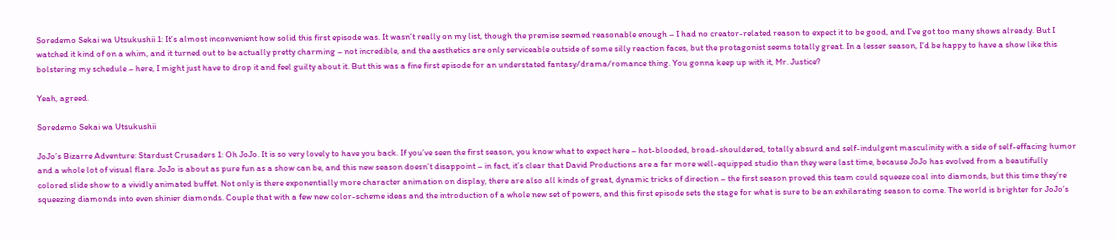Soredemo Sekai wa Utsukushii 1: It’s almost inconvenient how solid this first episode was. It wasn’t really on my list, though the premise seemed reasonable enough – I had no creator-related reason to expect it to be good, and I’ve got too many shows already. But I watched it kind of on a whim, and it turned out to be actually pretty charming – not incredible, and the aesthetics are only serviceable outside of some silly reaction faces, but the protagonist seems totally great. In a lesser season, I’d be happy to have a show like this bolstering my schedule – here, I might just have to drop it and feel guilty about it. But this was a fine first episode for an understated fantasy/drama/romance thing. You gonna keep up with it, Mr. Justice?

Yeah, agreed.

Soredemo Sekai wa Utsukushii

JoJo’s Bizarre Adventure: Stardust Crusaders 1: Oh JoJo. It is so very lovely to have you back. If you’ve seen the first season, you know what to expect here – hot-blooded, broad-shouldered, totally absurd and self-indulgent masculinity with a side of self-effacing humor and a whole lot of visual flare. JoJo is about as pure fun as a show can be, and this new season doesn’t disappoint – in fact, it’s clear that David Productions are a far more well-equipped studio than they were last time, because JoJo has evolved from a beautifully colored slide show to a vividly animated buffet. Not only is there exponentially more character animation on display, there are also all kinds of great, dynamic tricks of direction – the first season proved this team could squeeze coal into diamonds, but this time they’re squeezing diamonds into even shinier diamonds. Couple that with a few new color-scheme ideas and the introduction of a whole new set of powers, and this first episode sets the stage for what is sure to be an exhilarating season to come. The world is brighter for JoJo’s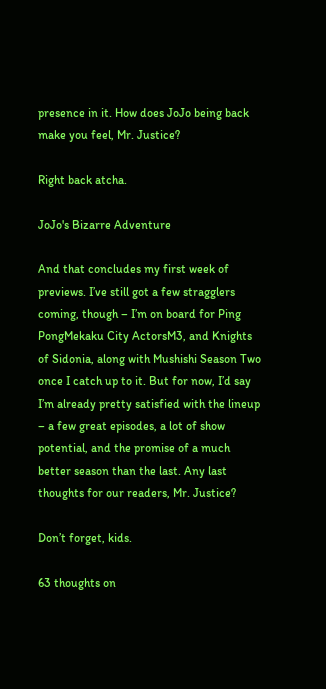presence in it. How does JoJo being back make you feel, Mr. Justice?

Right back atcha.

JoJo's Bizarre Adventure

And that concludes my first week of previews. I’ve still got a few stragglers coming, though – I’m on board for Ping PongMekaku City ActorsM3, and Knights of Sidonia, along with Mushishi Season Two once I catch up to it. But for now, I’d say I’m already pretty satisfied with the lineup – a few great episodes, a lot of show potential, and the promise of a much better season than the last. Any last thoughts for our readers, Mr. Justice?

Don’t forget, kids.

63 thoughts on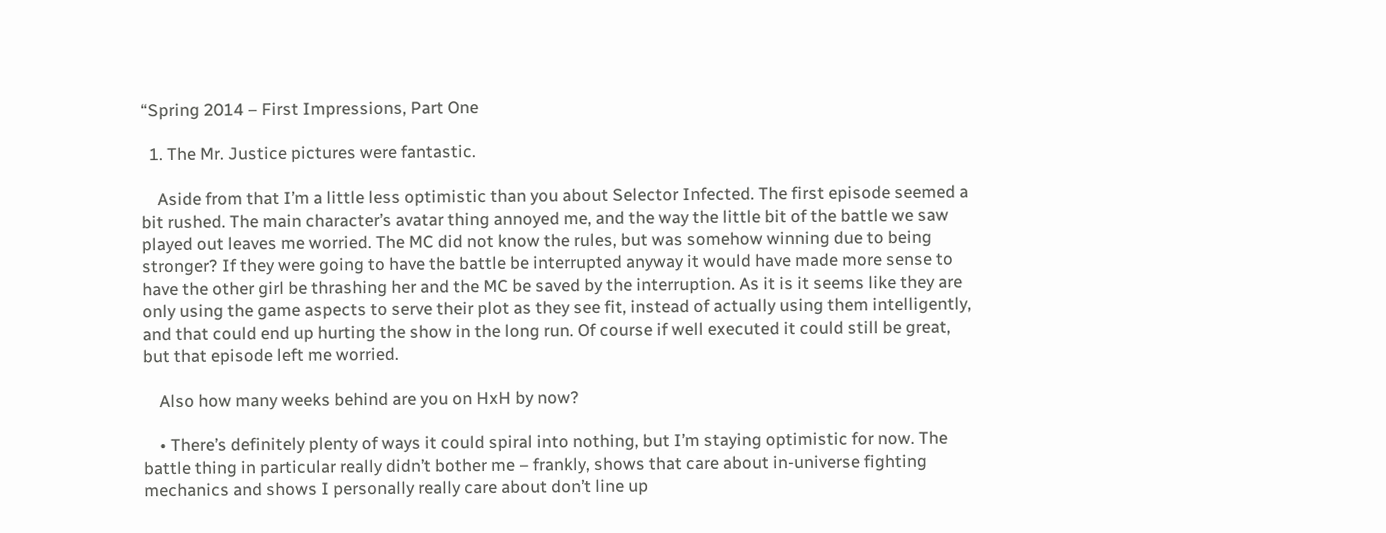“Spring 2014 – First Impressions, Part One

  1. The Mr. Justice pictures were fantastic.

    Aside from that I’m a little less optimistic than you about Selector Infected. The first episode seemed a bit rushed. The main character’s avatar thing annoyed me, and the way the little bit of the battle we saw played out leaves me worried. The MC did not know the rules, but was somehow winning due to being stronger? If they were going to have the battle be interrupted anyway it would have made more sense to have the other girl be thrashing her and the MC be saved by the interruption. As it is it seems like they are only using the game aspects to serve their plot as they see fit, instead of actually using them intelligently, and that could end up hurting the show in the long run. Of course if well executed it could still be great, but that episode left me worried.

    Also how many weeks behind are you on HxH by now?

    • There’s definitely plenty of ways it could spiral into nothing, but I’m staying optimistic for now. The battle thing in particular really didn’t bother me – frankly, shows that care about in-universe fighting mechanics and shows I personally really care about don’t line up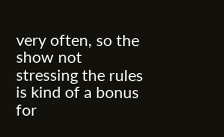very often, so the show not stressing the rules is kind of a bonus for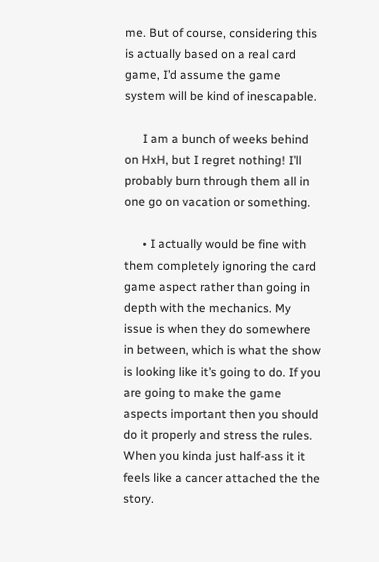me. But of course, considering this is actually based on a real card game, I’d assume the game system will be kind of inescapable.

      I am a bunch of weeks behind on HxH, but I regret nothing! I’ll probably burn through them all in one go on vacation or something.

      • I actually would be fine with them completely ignoring the card game aspect rather than going in depth with the mechanics. My issue is when they do somewhere in between, which is what the show is looking like it’s going to do. If you are going to make the game aspects important then you should do it properly and stress the rules. When you kinda just half-ass it it feels like a cancer attached the the story.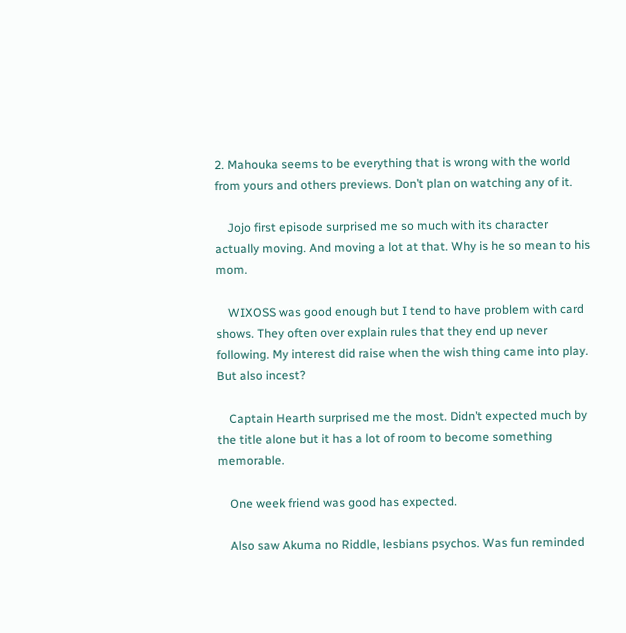2. Mahouka seems to be everything that is wrong with the world from yours and others previews. Don’t plan on watching any of it.

    Jojo first episode surprised me so much with its character actually moving. And moving a lot at that. Why is he so mean to his mom.

    WIXOSS was good enough but I tend to have problem with card shows. They often over explain rules that they end up never following. My interest did raise when the wish thing came into play. But also incest?

    Captain Hearth surprised me the most. Didn’t expected much by the title alone but it has a lot of room to become something memorable.

    One week friend was good has expected.

    Also saw Akuma no Riddle, lesbians psychos. Was fun reminded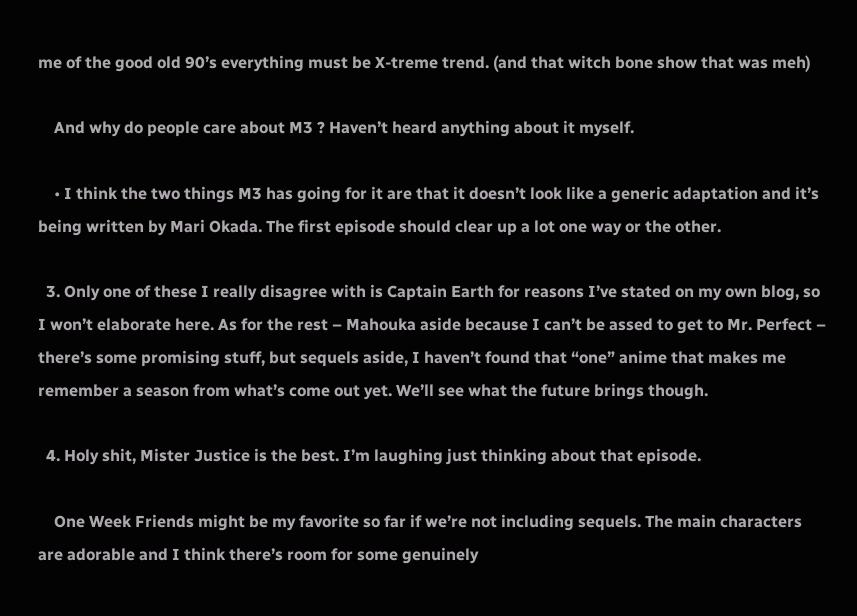me of the good old 90’s everything must be X-treme trend. (and that witch bone show that was meh)

    And why do people care about M3 ? Haven’t heard anything about it myself.

    • I think the two things M3 has going for it are that it doesn’t look like a generic adaptation and it’s being written by Mari Okada. The first episode should clear up a lot one way or the other.

  3. Only one of these I really disagree with is Captain Earth for reasons I’ve stated on my own blog, so I won’t elaborate here. As for the rest – Mahouka aside because I can’t be assed to get to Mr. Perfect – there’s some promising stuff, but sequels aside, I haven’t found that “one” anime that makes me remember a season from what’s come out yet. We’ll see what the future brings though.

  4. Holy shit, Mister Justice is the best. I’m laughing just thinking about that episode.

    One Week Friends might be my favorite so far if we’re not including sequels. The main characters are adorable and I think there’s room for some genuinely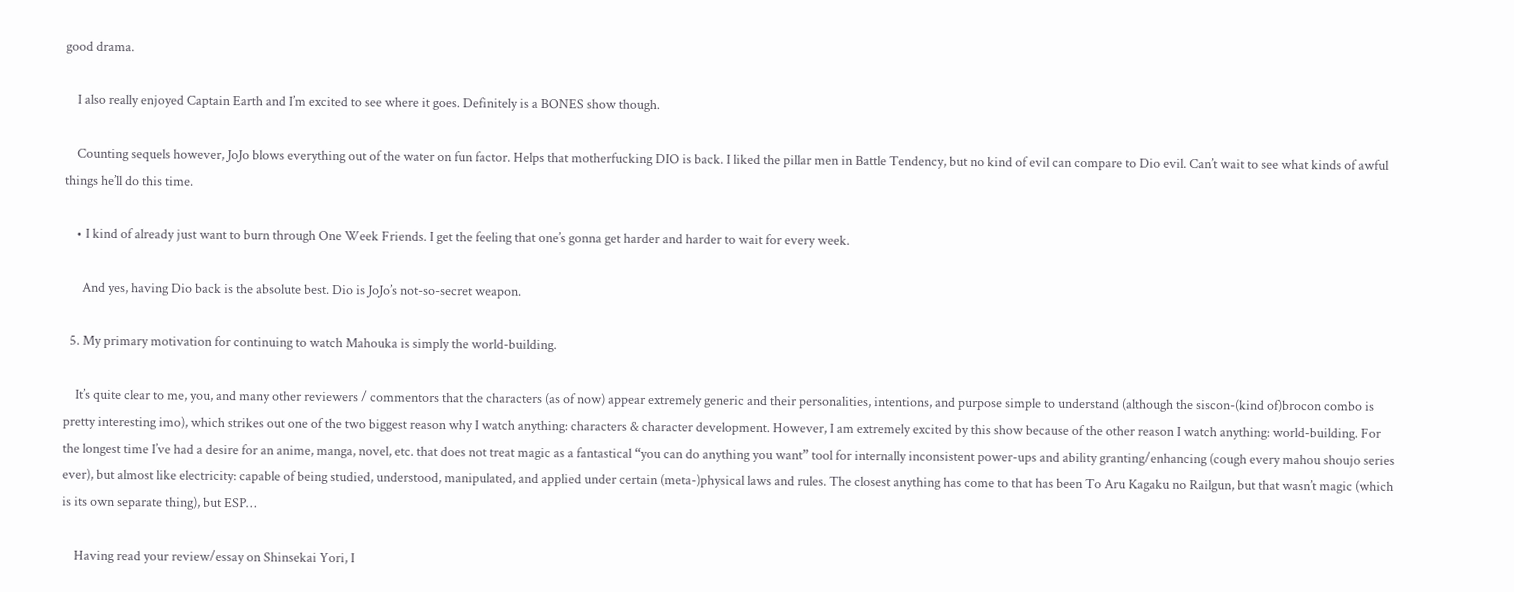good drama.

    I also really enjoyed Captain Earth and I’m excited to see where it goes. Definitely is a BONES show though.

    Counting sequels however, JoJo blows everything out of the water on fun factor. Helps that motherfucking DIO is back. I liked the pillar men in Battle Tendency, but no kind of evil can compare to Dio evil. Can’t wait to see what kinds of awful things he’ll do this time.

    • I kind of already just want to burn through One Week Friends. I get the feeling that one’s gonna get harder and harder to wait for every week.

      And yes, having Dio back is the absolute best. Dio is JoJo’s not-so-secret weapon.

  5. My primary motivation for continuing to watch Mahouka is simply the world-building.

    It’s quite clear to me, you, and many other reviewers / commentors that the characters (as of now) appear extremely generic and their personalities, intentions, and purpose simple to understand (although the siscon-(kind of)brocon combo is pretty interesting imo), which strikes out one of the two biggest reason why I watch anything: characters & character development. However, I am extremely excited by this show because of the other reason I watch anything: world-building. For the longest time I’ve had a desire for an anime, manga, novel, etc. that does not treat magic as a fantastical “you can do anything you want” tool for internally inconsistent power-ups and ability granting/enhancing (cough every mahou shoujo series ever), but almost like electricity: capable of being studied, understood, manipulated, and applied under certain (meta-)physical laws and rules. The closest anything has come to that has been To Aru Kagaku no Railgun, but that wasn’t magic (which is its own separate thing), but ESP…

    Having read your review/essay on Shinsekai Yori, I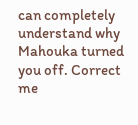can completely understand why Mahouka turned you off. Correct me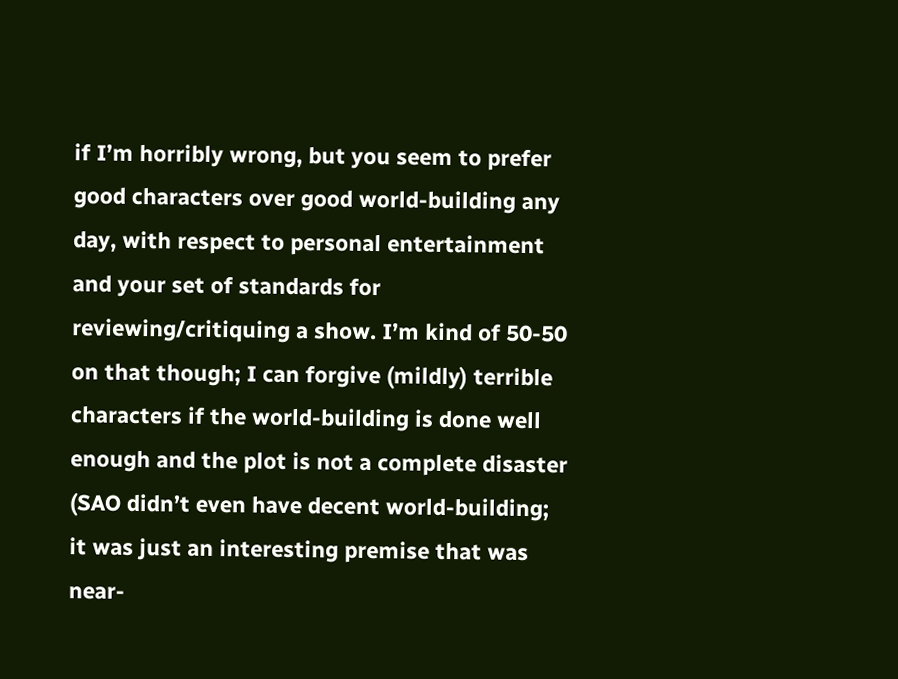if I’m horribly wrong, but you seem to prefer good characters over good world-building any day, with respect to personal entertainment and your set of standards for reviewing/critiquing a show. I’m kind of 50-50 on that though; I can forgive (mildly) terrible characters if the world-building is done well enough and the plot is not a complete disaster (SAO didn’t even have decent world-building; it was just an interesting premise that was near-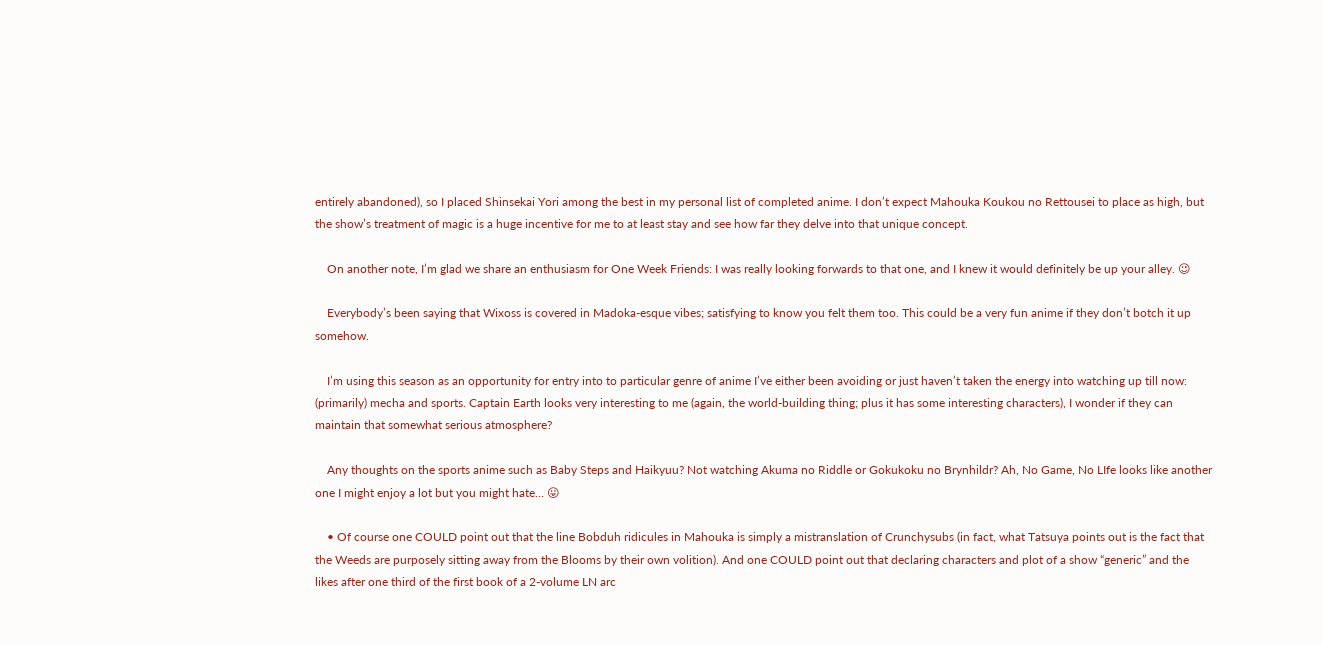entirely abandoned), so I placed Shinsekai Yori among the best in my personal list of completed anime. I don’t expect Mahouka Koukou no Rettousei to place as high, but the show’s treatment of magic is a huge incentive for me to at least stay and see how far they delve into that unique concept.

    On another note, I’m glad we share an enthusiasm for One Week Friends: I was really looking forwards to that one, and I knew it would definitely be up your alley. 😉

    Everybody’s been saying that Wixoss is covered in Madoka-esque vibes; satisfying to know you felt them too. This could be a very fun anime if they don’t botch it up somehow.

    I’m using this season as an opportunity for entry into to particular genre of anime I’ve either been avoiding or just haven’t taken the energy into watching up till now: (primarily) mecha and sports. Captain Earth looks very interesting to me (again, the world-building thing; plus it has some interesting characters), I wonder if they can maintain that somewhat serious atmosphere?

    Any thoughts on the sports anime such as Baby Steps and Haikyuu? Not watching Akuma no Riddle or Gokukoku no Brynhildr? Ah, No Game, No LIfe looks like another one I might enjoy a lot but you might hate… 😛

    • Of course one COULD point out that the line Bobduh ridicules in Mahouka is simply a mistranslation of Crunchysubs (in fact, what Tatsuya points out is the fact that the Weeds are purposely sitting away from the Blooms by their own volition). And one COULD point out that declaring characters and plot of a show “generic” and the likes after one third of the first book of a 2-volume LN arc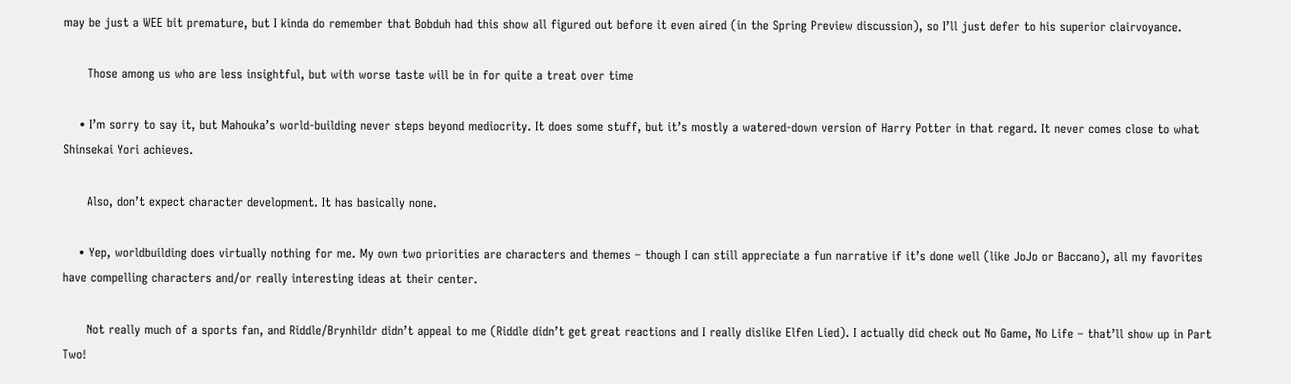may be just a WEE bit premature, but I kinda do remember that Bobduh had this show all figured out before it even aired (in the Spring Preview discussion), so I’ll just defer to his superior clairvoyance.

      Those among us who are less insightful, but with worse taste will be in for quite a treat over time

    • I’m sorry to say it, but Mahouka’s world-building never steps beyond mediocrity. It does some stuff, but it’s mostly a watered-down version of Harry Potter in that regard. It never comes close to what Shinsekai Yori achieves.

      Also, don’t expect character development. It has basically none.

    • Yep, worldbuilding does virtually nothing for me. My own two priorities are characters and themes – though I can still appreciate a fun narrative if it’s done well (like JoJo or Baccano), all my favorites have compelling characters and/or really interesting ideas at their center.

      Not really much of a sports fan, and Riddle/Brynhildr didn’t appeal to me (Riddle didn’t get great reactions and I really dislike Elfen Lied). I actually did check out No Game, No Life – that’ll show up in Part Two!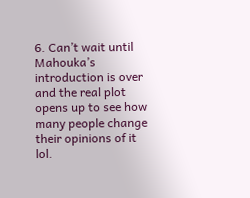6. Can’t wait until Mahouka’s introduction is over and the real plot opens up to see how many people change their opinions of it lol.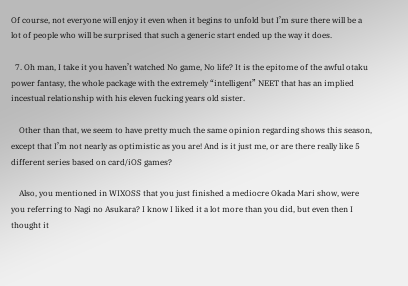Of course, not everyone will enjoy it even when it begins to unfold but I’m sure there will be a lot of people who will be surprised that such a generic start ended up the way it does.

  7. Oh man, I take it you haven’t watched No game, No life? It is the epitome of the awful otaku power fantasy, the whole package with the extremely “intelligent” NEET that has an implied incestual relationship with his eleven fucking years old sister.

    Other than that, we seem to have pretty much the same opinion regarding shows this season, except that I’m not nearly as optimistic as you are! And is it just me, or are there really like 5 different series based on card/iOS games?

    Also, you mentioned in WIXOSS that you just finished a mediocre Okada Mari show, were you referring to Nagi no Asukara? I know I liked it a lot more than you did, but even then I thought it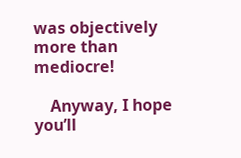was objectively more than mediocre!

    Anyway, I hope you’ll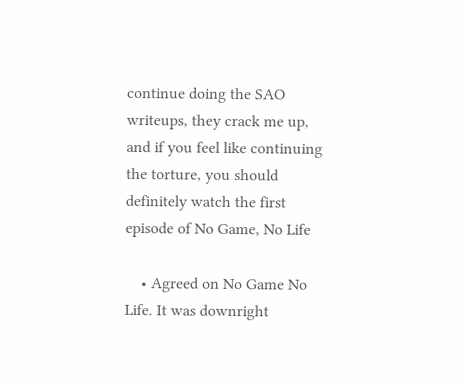continue doing the SAO writeups, they crack me up, and if you feel like continuing the torture, you should definitely watch the first episode of No Game, No Life

    • Agreed on No Game No Life. It was downright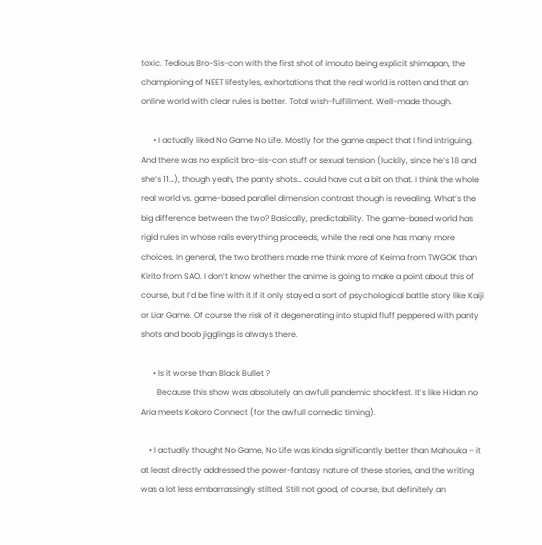toxic. Tedious Bro-Sis-con with the first shot of imouto being explicit shimapan, the championing of NEET lifestyles, exhortations that the real world is rotten and that an online world with clear rules is better. Total wish-fulfillment. Well-made though.

      • I actually liked No Game No Life. Mostly for the game aspect that I find intriguing. And there was no explicit bro-sis-con stuff or sexual tension (luckily, since he’s 18 and she’s 11…), though yeah, the panty shots… could have cut a bit on that. I think the whole real world vs. game-based parallel dimension contrast though is revealing. What’s the big difference between the two? Basically, predictability. The game-based world has rigid rules in whose rails everything proceeds, while the real one has many more choices. In general, the two brothers made me think more of Keima from TWGOK than Kirito from SAO. I don’t know whether the anime is going to make a point about this of course, but I’d be fine with it if it only stayed a sort of psychological battle story like Kaiji or Liar Game. Of course the risk of it degenerating into stupid fluff peppered with panty shots and boob jigglings is always there.

      • Is it worse than Black Bullet ?
        Because this show was absolutely an awfull pandemic shockfest. It’s like Hidan no Aria meets Kokoro Connect (for the awfull comedic timing).

    • I actually thought No Game, No Life was kinda significantly better than Mahouka – it at least directly addressed the power-fantasy nature of these stories, and the writing was a lot less embarrassingly stilted. Still not good, of course, but definitely an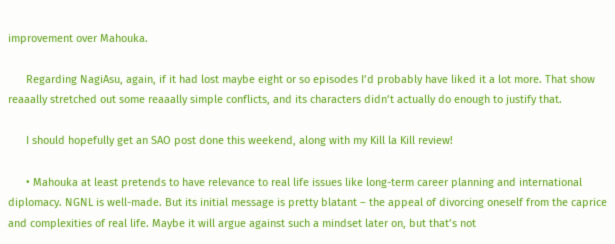improvement over Mahouka.

      Regarding NagiAsu, again, if it had lost maybe eight or so episodes I’d probably have liked it a lot more. That show reaaally stretched out some reaaally simple conflicts, and its characters didn’t actually do enough to justify that.

      I should hopefully get an SAO post done this weekend, along with my Kill la Kill review!

      • Mahouka at least pretends to have relevance to real life issues like long-term career planning and international diplomacy. NGNL is well-made. But its initial message is pretty blatant – the appeal of divorcing oneself from the caprice and complexities of real life. Maybe it will argue against such a mindset later on, but that’s not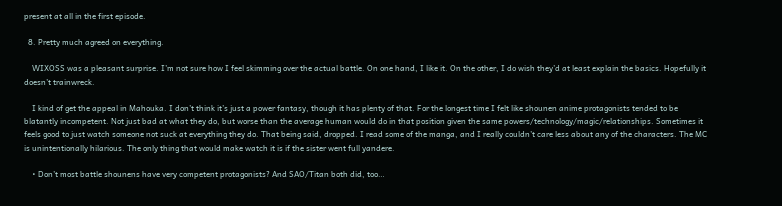present at all in the first episode.

  8. Pretty much agreed on everything.

    WIXOSS was a pleasant surprise. I’m not sure how I feel skimming over the actual battle. On one hand, I like it. On the other, I do wish they’d at least explain the basics. Hopefully it doesn’t trainwreck.

    I kind of get the appeal in Mahouka. I don’t think it’s just a power fantasy, though it has plenty of that. For the longest time I felt like shounen anime protagonists tended to be blatantly incompetent. Not just bad at what they do, but worse than the average human would do in that position given the same powers/technology/magic/relationships. Sometimes it feels good to just watch someone not suck at everything they do. That being said, dropped. I read some of the manga, and I really couldn’t care less about any of the characters. The MC is unintentionally hilarious. The only thing that would make watch it is if the sister went full yandere.

    • Don’t most battle shounens have very competent protagonists? And SAO/Titan both did, too…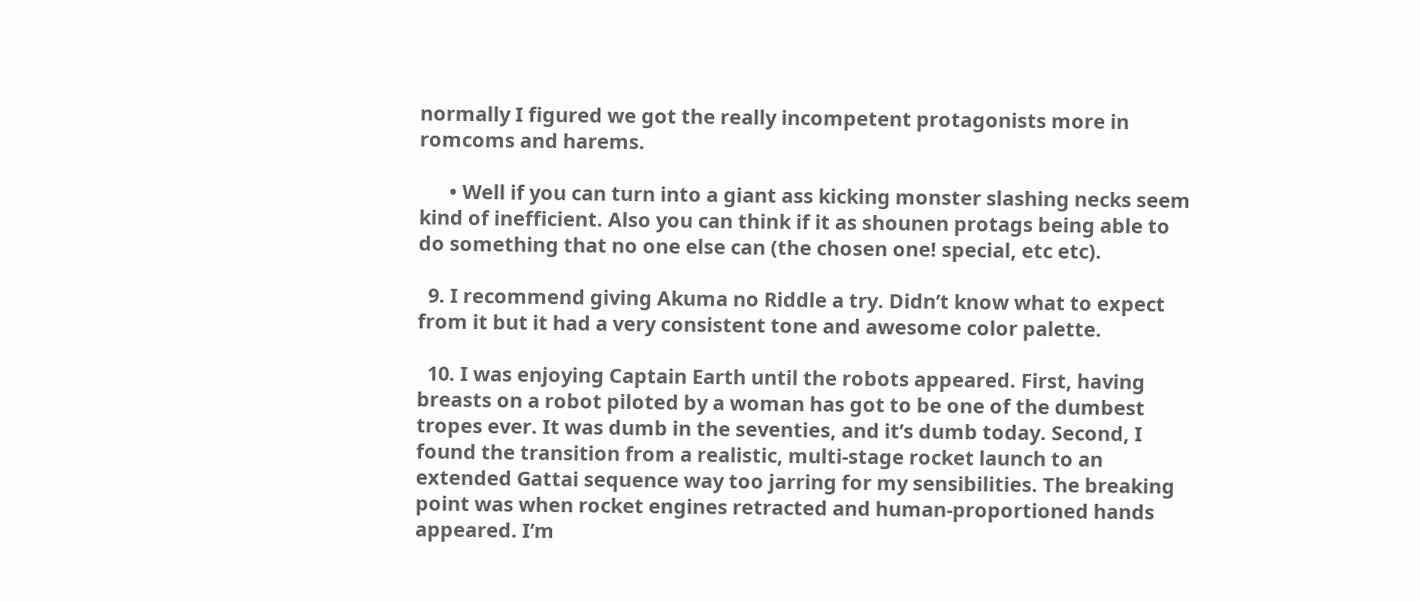normally I figured we got the really incompetent protagonists more in romcoms and harems.

      • Well if you can turn into a giant ass kicking monster slashing necks seem kind of inefficient. Also you can think if it as shounen protags being able to do something that no one else can (the chosen one! special, etc etc).

  9. I recommend giving Akuma no Riddle a try. Didn’t know what to expect from it but it had a very consistent tone and awesome color palette.

  10. I was enjoying Captain Earth until the robots appeared. First, having breasts on a robot piloted by a woman has got to be one of the dumbest tropes ever. It was dumb in the seventies, and it’s dumb today. Second, I found the transition from a realistic, multi-stage rocket launch to an extended Gattai sequence way too jarring for my sensibilities. The breaking point was when rocket engines retracted and human-proportioned hands appeared. I’m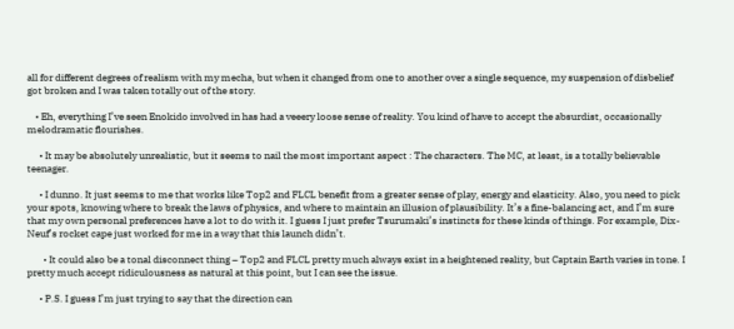all for different degrees of realism with my mecha, but when it changed from one to another over a single sequence, my suspension of disbelief got broken and I was taken totally out of the story.

    • Eh, everything I’ve seen Enokido involved in has had a veeery loose sense of reality. You kind of have to accept the absurdist, occasionally melodramatic flourishes.

      • It may be absolutely unrealistic, but it seems to nail the most important aspect : The characters. The MC, at least, is a totally believable teenager.

      • I dunno. It just seems to me that works like Top2 and FLCL benefit from a greater sense of play, energy and elasticity. Also, you need to pick your spots, knowing where to break the laws of physics, and where to maintain an illusion of plausibility. It’s a fine-balancing act, and I’m sure that my own personal preferences have a lot to do with it. I guess I just prefer Tsurumaki’s instincts for these kinds of things. For example, Dix-Neuf’s rocket cape just worked for me in a way that this launch didn’t.

        • It could also be a tonal disconnect thing – Top2 and FLCL pretty much always exist in a heightened reality, but Captain Earth varies in tone. I pretty much accept ridiculousness as natural at this point, but I can see the issue.

      • P.S. I guess I’m just trying to say that the direction can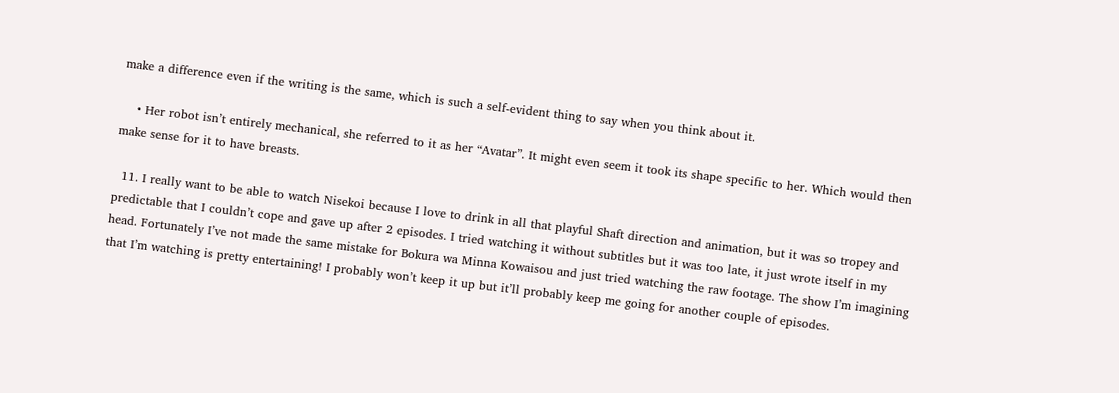make a difference even if the writing is the same, which is such a self-evident thing to say when you think about it.

    • Her robot isn’t entirely mechanical, she referred to it as her “Avatar”. It might even seem it took its shape specific to her. Which would then make sense for it to have breasts.

  11. I really want to be able to watch Nisekoi because I love to drink in all that playful Shaft direction and animation, but it was so tropey and predictable that I couldn’t cope and gave up after 2 episodes. I tried watching it without subtitles but it was too late, it just wrote itself in my head. Fortunately I’ve not made the same mistake for Bokura wa Minna Kowaisou and just tried watching the raw footage. The show I’m imagining that I’m watching is pretty entertaining! I probably won’t keep it up but it’ll probably keep me going for another couple of episodes.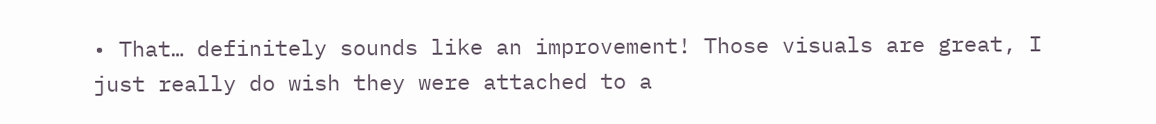• That… definitely sounds like an improvement! Those visuals are great, I just really do wish they were attached to a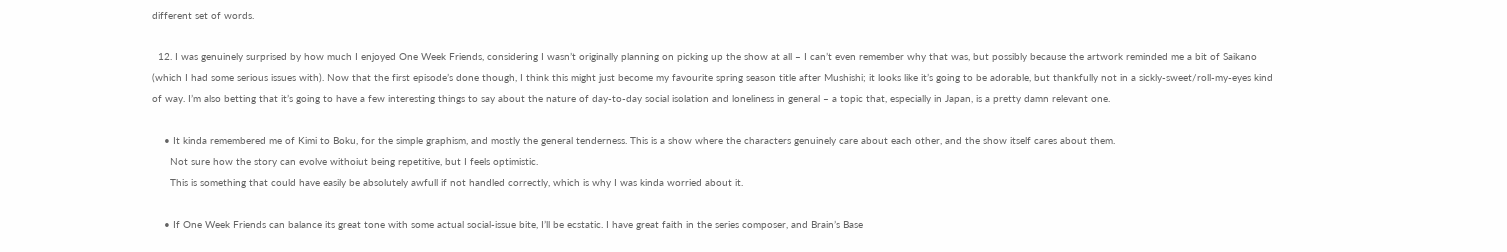different set of words.

  12. I was genuinely surprised by how much I enjoyed One Week Friends, considering I wasn’t originally planning on picking up the show at all – I can’t even remember why that was, but possibly because the artwork reminded me a bit of Saikano (which I had some serious issues with). Now that the first episode’s done though, I think this might just become my favourite spring season title after Mushishi; it looks like it’s going to be adorable, but thankfully not in a sickly-sweet/roll-my-eyes kind of way. I’m also betting that it’s going to have a few interesting things to say about the nature of day-to-day social isolation and loneliness in general – a topic that, especially in Japan, is a pretty damn relevant one.

    • It kinda remembered me of Kimi to Boku, for the simple graphism, and mostly the general tenderness. This is a show where the characters genuinely care about each other, and the show itself cares about them.
      Not sure how the story can evolve withoiut being repetitive, but I feels optimistic.
      This is something that could have easily be absolutely awfull if not handled correctly, which is why I was kinda worried about it.

    • If One Week Friends can balance its great tone with some actual social-issue bite, I’ll be ecstatic. I have great faith in the series composer, and Brain’s Base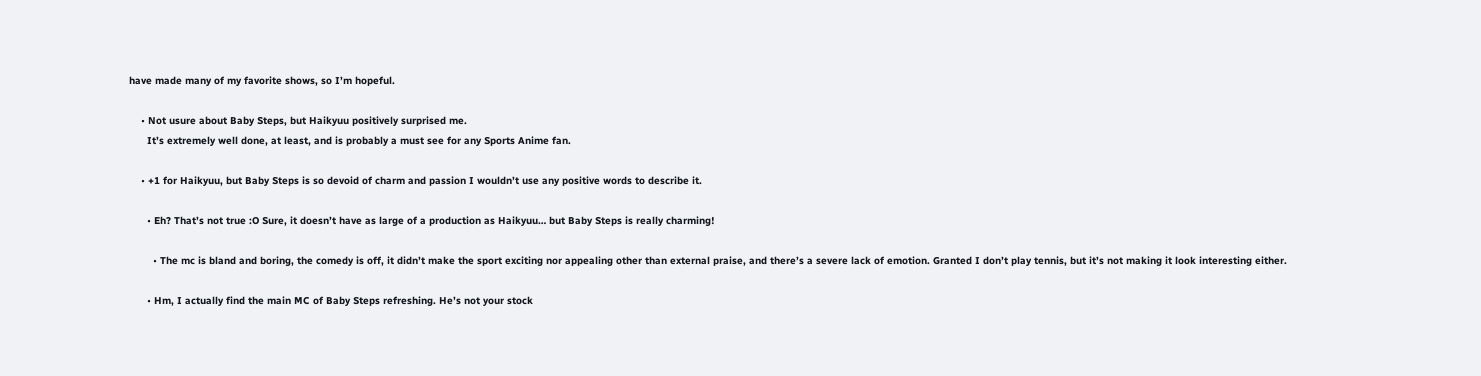have made many of my favorite shows, so I’m hopeful.

    • Not usure about Baby Steps, but Haikyuu positively surprised me.
      It’s extremely well done, at least, and is probably a must see for any Sports Anime fan.

    • +1 for Haikyuu, but Baby Steps is so devoid of charm and passion I wouldn’t use any positive words to describe it.

      • Eh? That’s not true :O Sure, it doesn’t have as large of a production as Haikyuu… but Baby Steps is really charming!

        • The mc is bland and boring, the comedy is off, it didn’t make the sport exciting nor appealing other than external praise, and there’s a severe lack of emotion. Granted I don’t play tennis, but it’s not making it look interesting either.

      • Hm, I actually find the main MC of Baby Steps refreshing. He’s not your stock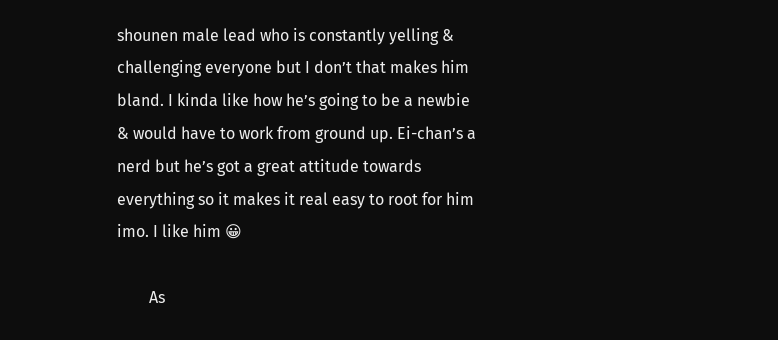shounen male lead who is constantly yelling & challenging everyone but I don’t that makes him bland. I kinda like how he’s going to be a newbie & would have to work from ground up. Ei-chan’s a nerd but he’s got a great attitude towards everything so it makes it real easy to root for him imo. I like him 😀

        As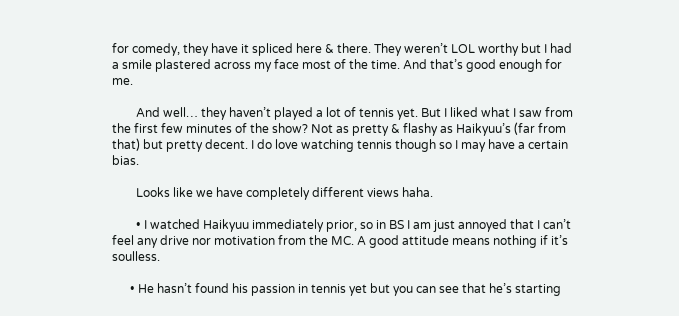for comedy, they have it spliced here & there. They weren’t LOL worthy but I had a smile plastered across my face most of the time. And that’s good enough for me.

        And well… they haven’t played a lot of tennis yet. But I liked what I saw from the first few minutes of the show? Not as pretty & flashy as Haikyuu’s (far from that) but pretty decent. I do love watching tennis though so I may have a certain bias.

        Looks like we have completely different views haha.

        • I watched Haikyuu immediately prior, so in BS I am just annoyed that I can’t feel any drive nor motivation from the MC. A good attitude means nothing if it’s soulless.

      • He hasn’t found his passion in tennis yet but you can see that he’s starting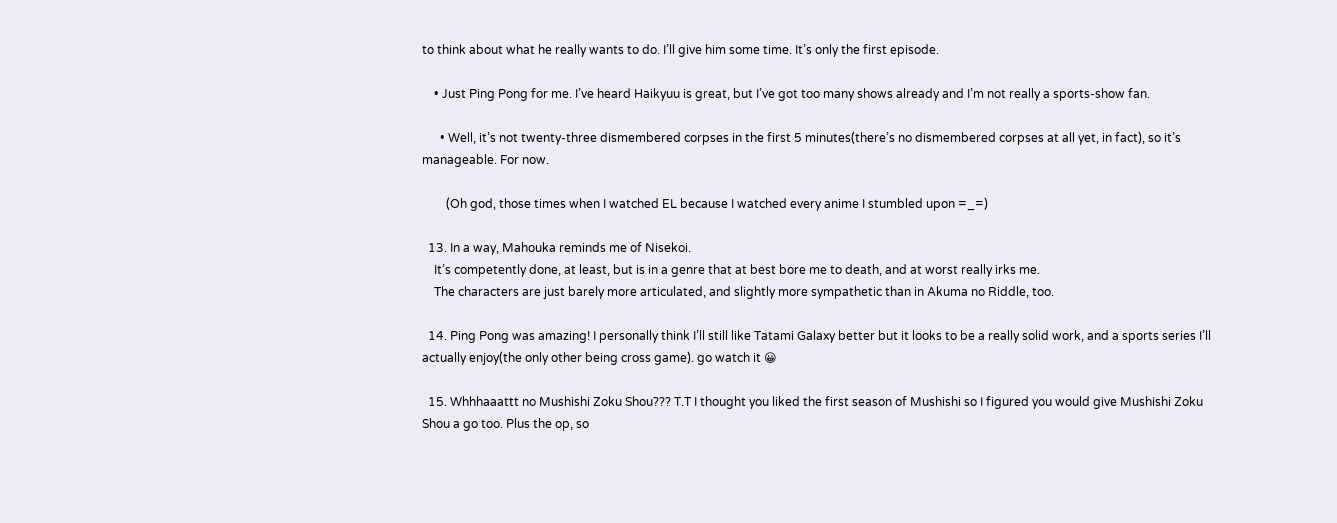to think about what he really wants to do. I’ll give him some time. It’s only the first episode.

    • Just Ping Pong for me. I’ve heard Haikyuu is great, but I’ve got too many shows already and I’m not really a sports-show fan.

      • Well, it’s not twenty-three dismembered corpses in the first 5 minutes(there’s no dismembered corpses at all yet, in fact), so it’s manageable. For now.

        (Oh god, those times when I watched EL because I watched every anime I stumbled upon =_=)

  13. In a way, Mahouka reminds me of Nisekoi.
    It’s competently done, at least, but is in a genre that at best bore me to death, and at worst really irks me.
    The characters are just barely more articulated, and slightly more sympathetic than in Akuma no Riddle, too.

  14. Ping Pong was amazing! I personally think I’ll still like Tatami Galaxy better but it looks to be a really solid work, and a sports series I’ll actually enjoy(the only other being cross game). go watch it 😀

  15. Whhhaaattt no Mushishi Zoku Shou??? T.T I thought you liked the first season of Mushishi so I figured you would give Mushishi Zoku Shou a go too. Plus the op, so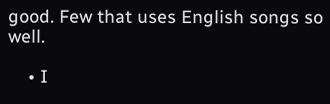good. Few that uses English songs so well.

    • I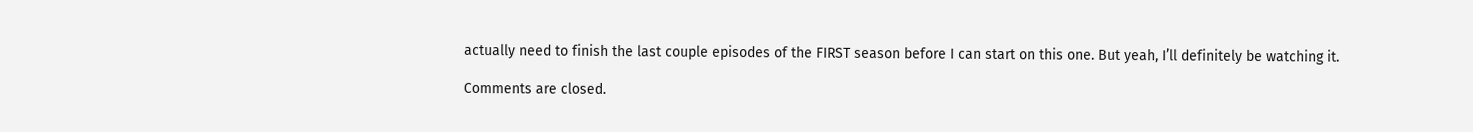actually need to finish the last couple episodes of the FIRST season before I can start on this one. But yeah, I’ll definitely be watching it.

Comments are closed.